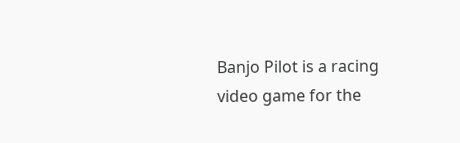Banjo Pilot is a racing video game for the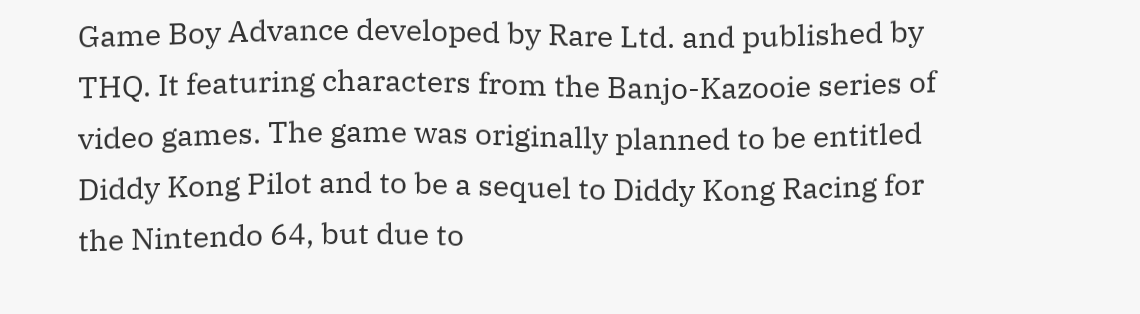Game Boy Advance developed by Rare Ltd. and published by THQ. It featuring characters from the Banjo-Kazooie series of video games. The game was originally planned to be entitled Diddy Kong Pilot and to be a sequel to Diddy Kong Racing for the Nintendo 64, but due to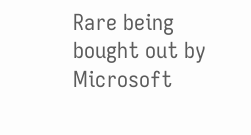Rare being bought out by Microsoft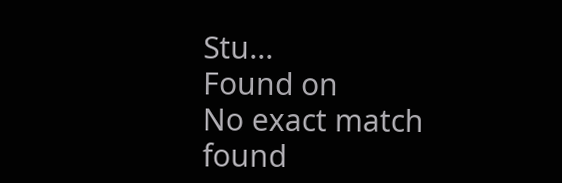Stu...
Found on
No exact match found